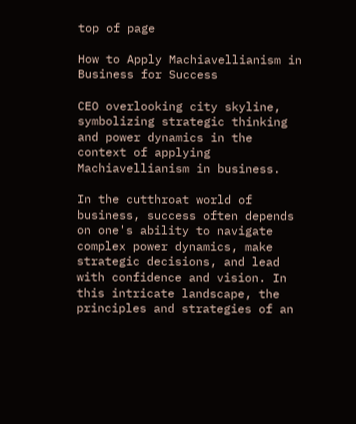top of page

How to Apply Machiavellianism in Business for Success

CEO overlooking city skyline, symbolizing strategic thinking and power dynamics in the context of applying Machiavellianism in business.

In the cutthroat world of business, success often depends on one's ability to navigate complex power dynamics, make strategic decisions, and lead with confidence and vision. In this intricate landscape, the principles and strategies of an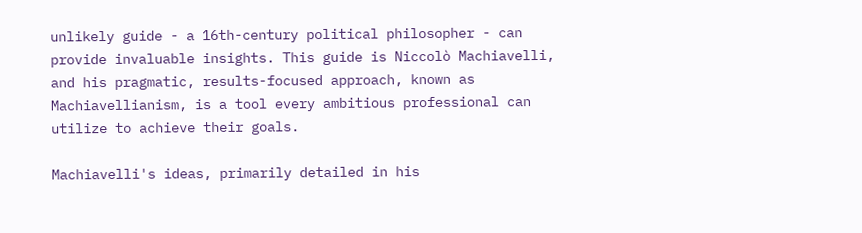unlikely guide - a 16th-century political philosopher - can provide invaluable insights. This guide is Niccolò Machiavelli, and his pragmatic, results-focused approach, known as Machiavellianism, is a tool every ambitious professional can utilize to achieve their goals.

Machiavelli's ideas, primarily detailed in his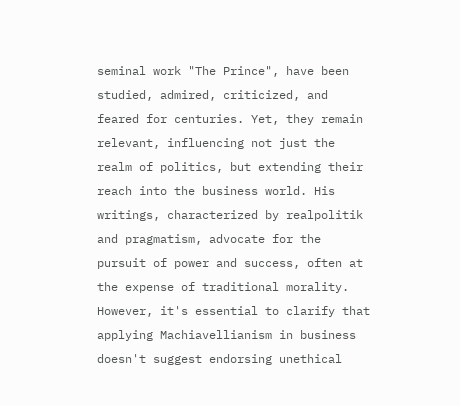seminal work "The Prince", have been studied, admired, criticized, and feared for centuries. Yet, they remain relevant, influencing not just the realm of politics, but extending their reach into the business world. His writings, characterized by realpolitik and pragmatism, advocate for the pursuit of power and success, often at the expense of traditional morality. However, it's essential to clarify that applying Machiavellianism in business doesn't suggest endorsing unethical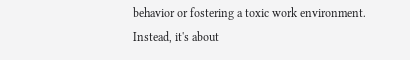behavior or fostering a toxic work environment. Instead, it's about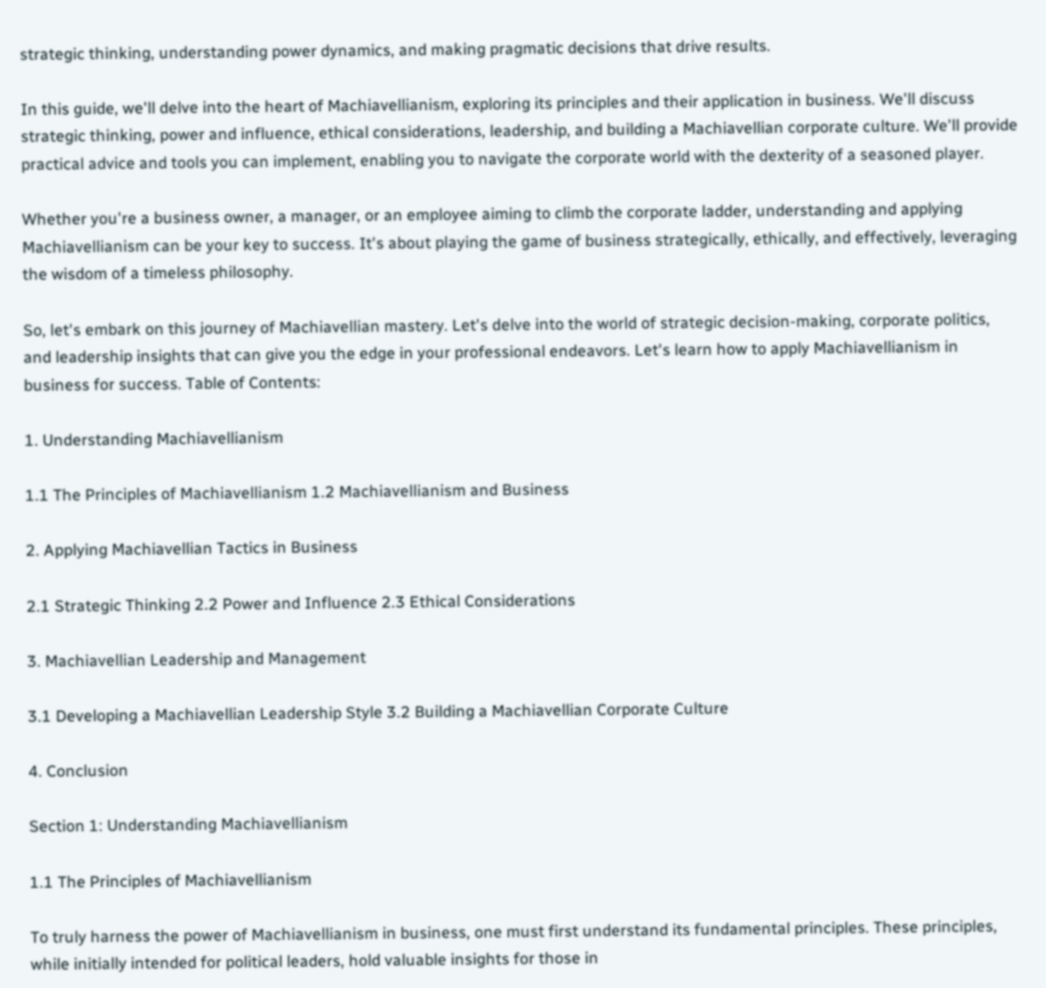strategic thinking, understanding power dynamics, and making pragmatic decisions that drive results.

In this guide, we'll delve into the heart of Machiavellianism, exploring its principles and their application in business. We'll discuss strategic thinking, power and influence, ethical considerations, leadership, and building a Machiavellian corporate culture. We'll provide practical advice and tools you can implement, enabling you to navigate the corporate world with the dexterity of a seasoned player.

Whether you're a business owner, a manager, or an employee aiming to climb the corporate ladder, understanding and applying Machiavellianism can be your key to success. It's about playing the game of business strategically, ethically, and effectively, leveraging the wisdom of a timeless philosophy.

So, let's embark on this journey of Machiavellian mastery. Let's delve into the world of strategic decision-making, corporate politics, and leadership insights that can give you the edge in your professional endeavors. Let's learn how to apply Machiavellianism in business for success. Table of Contents:

1. Understanding Machiavellianism

1.1 The Principles of Machiavellianism 1.2 Machiavellianism and Business

2. Applying Machiavellian Tactics in Business

2.1 Strategic Thinking 2.2 Power and Influence 2.3 Ethical Considerations

3. Machiavellian Leadership and Management

3.1 Developing a Machiavellian Leadership Style 3.2 Building a Machiavellian Corporate Culture

4. Conclusion

Section 1: Understanding Machiavellianism

1.1 The Principles of Machiavellianism

To truly harness the power of Machiavellianism in business, one must first understand its fundamental principles. These principles, while initially intended for political leaders, hold valuable insights for those in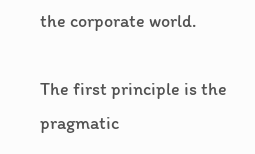the corporate world.

The first principle is the pragmatic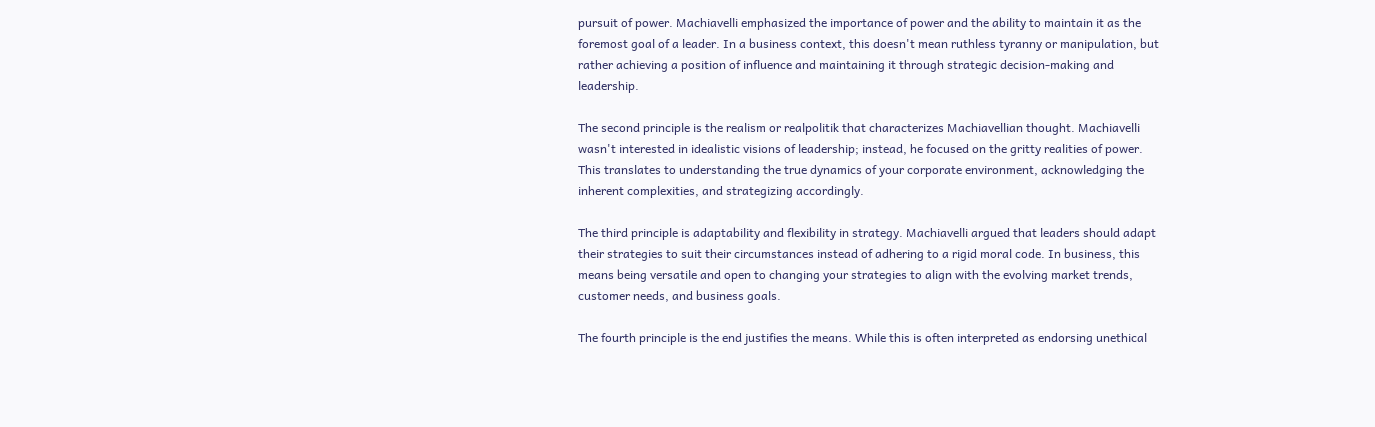pursuit of power. Machiavelli emphasized the importance of power and the ability to maintain it as the foremost goal of a leader. In a business context, this doesn't mean ruthless tyranny or manipulation, but rather achieving a position of influence and maintaining it through strategic decision-making and leadership.

The second principle is the realism or realpolitik that characterizes Machiavellian thought. Machiavelli wasn't interested in idealistic visions of leadership; instead, he focused on the gritty realities of power. This translates to understanding the true dynamics of your corporate environment, acknowledging the inherent complexities, and strategizing accordingly.

The third principle is adaptability and flexibility in strategy. Machiavelli argued that leaders should adapt their strategies to suit their circumstances instead of adhering to a rigid moral code. In business, this means being versatile and open to changing your strategies to align with the evolving market trends, customer needs, and business goals.

The fourth principle is the end justifies the means. While this is often interpreted as endorsing unethical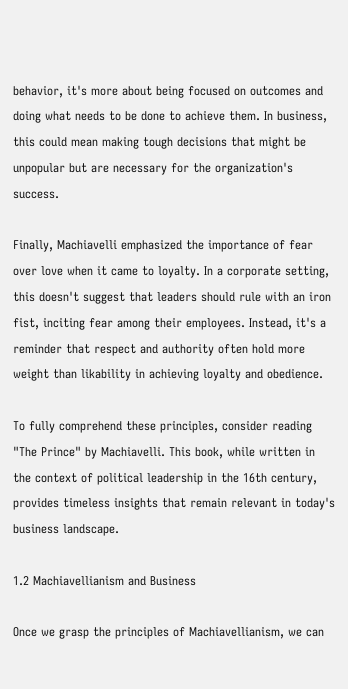behavior, it's more about being focused on outcomes and doing what needs to be done to achieve them. In business, this could mean making tough decisions that might be unpopular but are necessary for the organization's success.

Finally, Machiavelli emphasized the importance of fear over love when it came to loyalty. In a corporate setting, this doesn't suggest that leaders should rule with an iron fist, inciting fear among their employees. Instead, it's a reminder that respect and authority often hold more weight than likability in achieving loyalty and obedience.

To fully comprehend these principles, consider reading "The Prince" by Machiavelli. This book, while written in the context of political leadership in the 16th century, provides timeless insights that remain relevant in today's business landscape.

1.2 Machiavellianism and Business

Once we grasp the principles of Machiavellianism, we can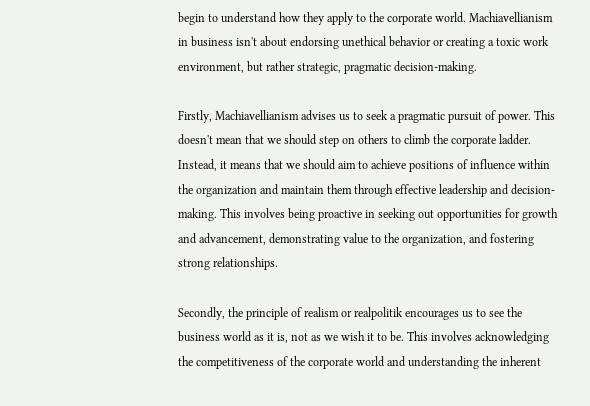begin to understand how they apply to the corporate world. Machiavellianism in business isn't about endorsing unethical behavior or creating a toxic work environment, but rather strategic, pragmatic decision-making.

Firstly, Machiavellianism advises us to seek a pragmatic pursuit of power. This doesn't mean that we should step on others to climb the corporate ladder. Instead, it means that we should aim to achieve positions of influence within the organization and maintain them through effective leadership and decision-making. This involves being proactive in seeking out opportunities for growth and advancement, demonstrating value to the organization, and fostering strong relationships.

Secondly, the principle of realism or realpolitik encourages us to see the business world as it is, not as we wish it to be. This involves acknowledging the competitiveness of the corporate world and understanding the inherent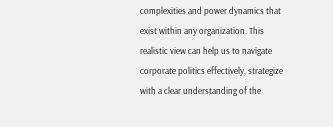complexities and power dynamics that exist within any organization. This realistic view can help us to navigate corporate politics effectively, strategize with a clear understanding of the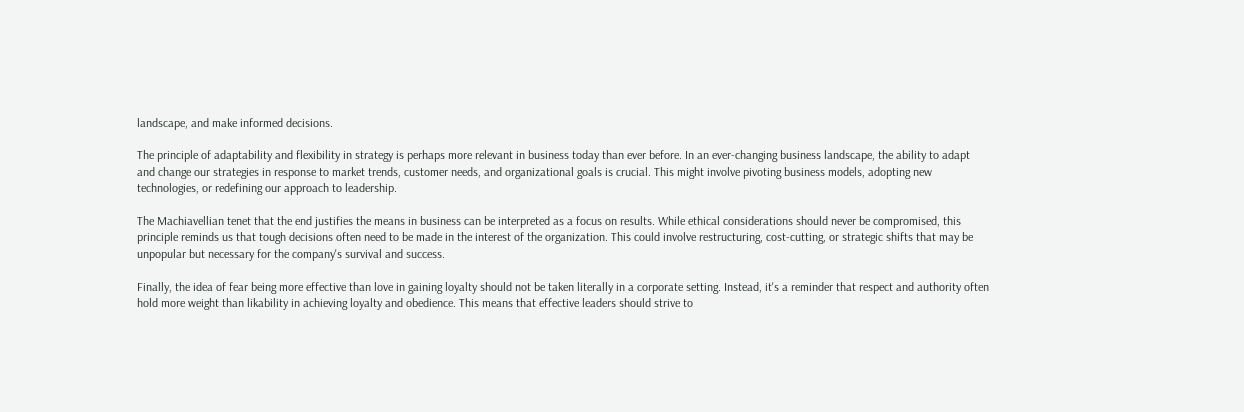landscape, and make informed decisions.

The principle of adaptability and flexibility in strategy is perhaps more relevant in business today than ever before. In an ever-changing business landscape, the ability to adapt and change our strategies in response to market trends, customer needs, and organizational goals is crucial. This might involve pivoting business models, adopting new technologies, or redefining our approach to leadership.

The Machiavellian tenet that the end justifies the means in business can be interpreted as a focus on results. While ethical considerations should never be compromised, this principle reminds us that tough decisions often need to be made in the interest of the organization. This could involve restructuring, cost-cutting, or strategic shifts that may be unpopular but necessary for the company's survival and success.

Finally, the idea of fear being more effective than love in gaining loyalty should not be taken literally in a corporate setting. Instead, it's a reminder that respect and authority often hold more weight than likability in achieving loyalty and obedience. This means that effective leaders should strive to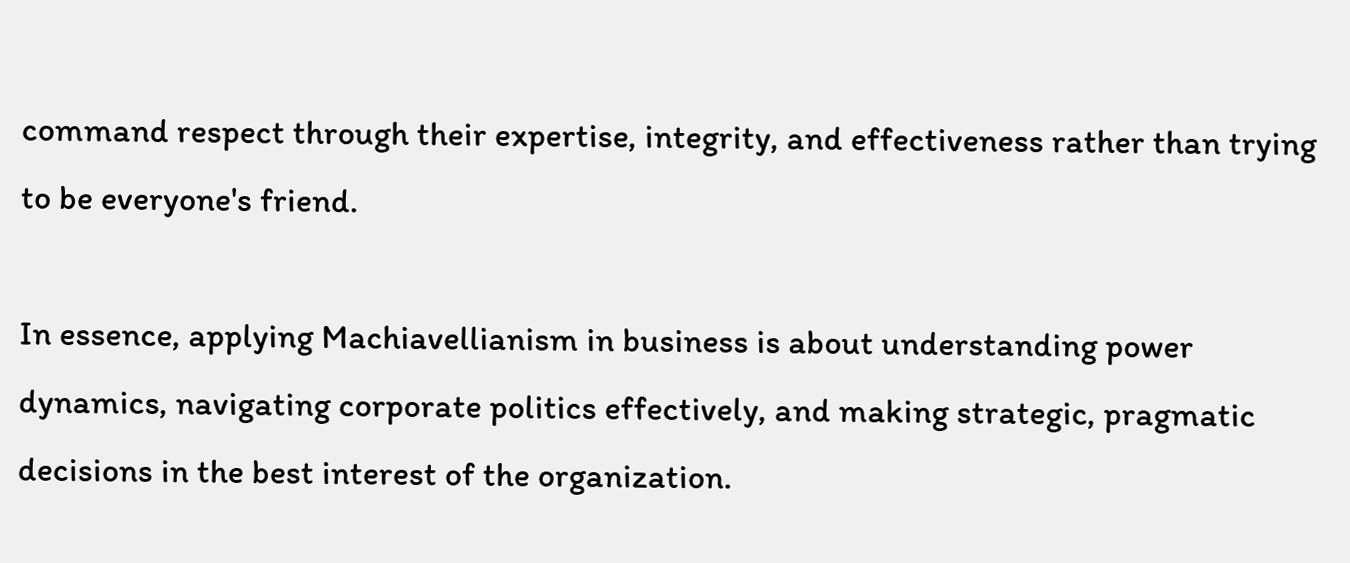command respect through their expertise, integrity, and effectiveness rather than trying to be everyone's friend.

In essence, applying Machiavellianism in business is about understanding power dynamics, navigating corporate politics effectively, and making strategic, pragmatic decisions in the best interest of the organization.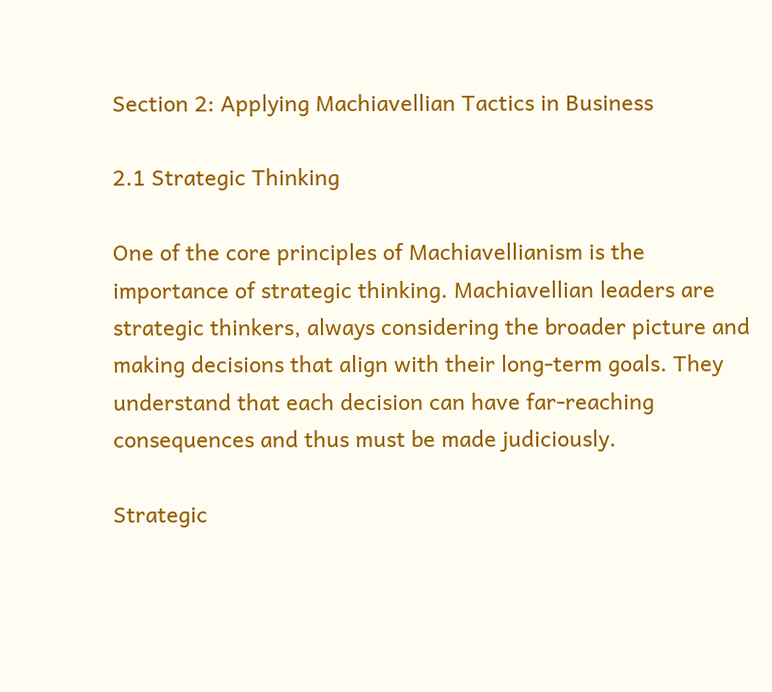Section 2: Applying Machiavellian Tactics in Business

2.1 Strategic Thinking

One of the core principles of Machiavellianism is the importance of strategic thinking. Machiavellian leaders are strategic thinkers, always considering the broader picture and making decisions that align with their long-term goals. They understand that each decision can have far-reaching consequences and thus must be made judiciously.

Strategic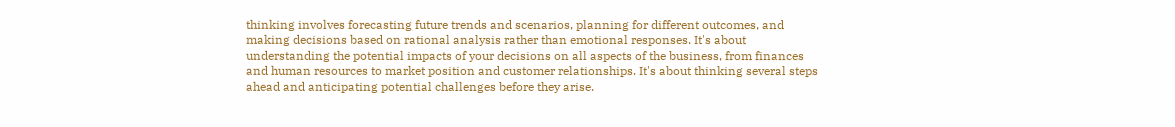thinking involves forecasting future trends and scenarios, planning for different outcomes, and making decisions based on rational analysis rather than emotional responses. It's about understanding the potential impacts of your decisions on all aspects of the business, from finances and human resources to market position and customer relationships. It's about thinking several steps ahead and anticipating potential challenges before they arise.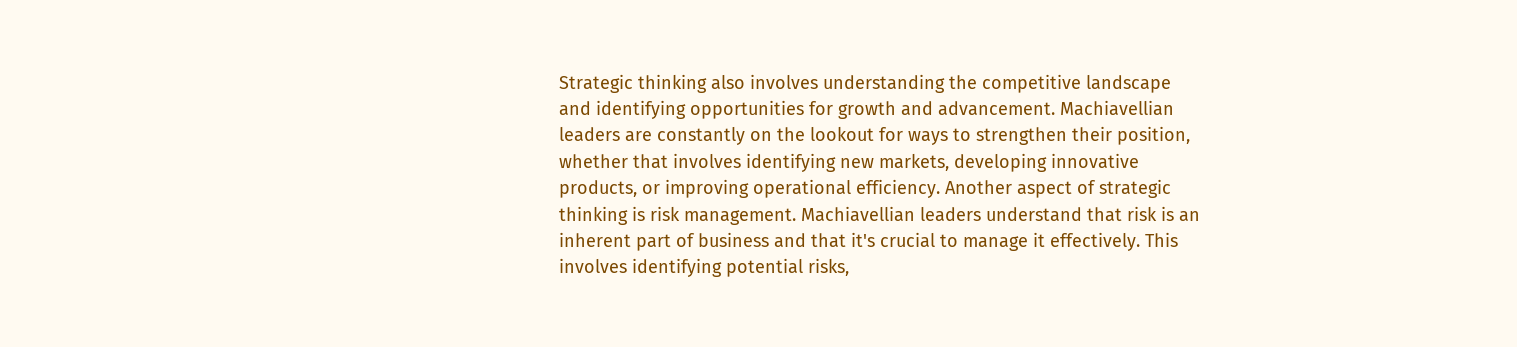Strategic thinking also involves understanding the competitive landscape and identifying opportunities for growth and advancement. Machiavellian leaders are constantly on the lookout for ways to strengthen their position, whether that involves identifying new markets, developing innovative products, or improving operational efficiency. Another aspect of strategic thinking is risk management. Machiavellian leaders understand that risk is an inherent part of business and that it's crucial to manage it effectively. This involves identifying potential risks,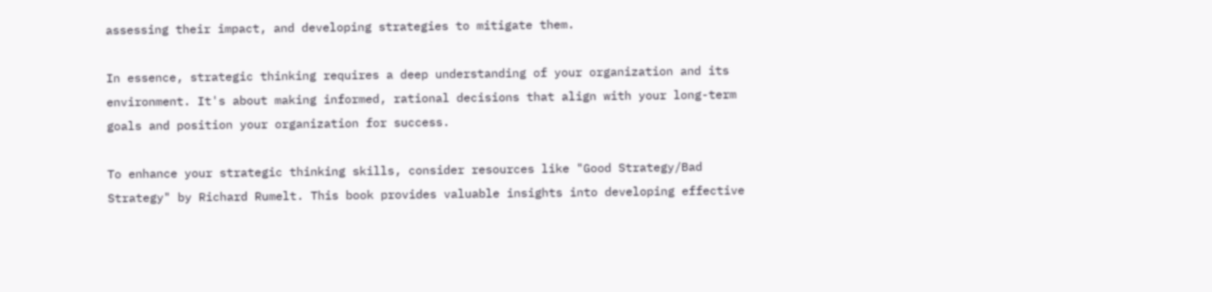assessing their impact, and developing strategies to mitigate them.

In essence, strategic thinking requires a deep understanding of your organization and its environment. It's about making informed, rational decisions that align with your long-term goals and position your organization for success.

To enhance your strategic thinking skills, consider resources like "Good Strategy/Bad Strategy" by Richard Rumelt. This book provides valuable insights into developing effective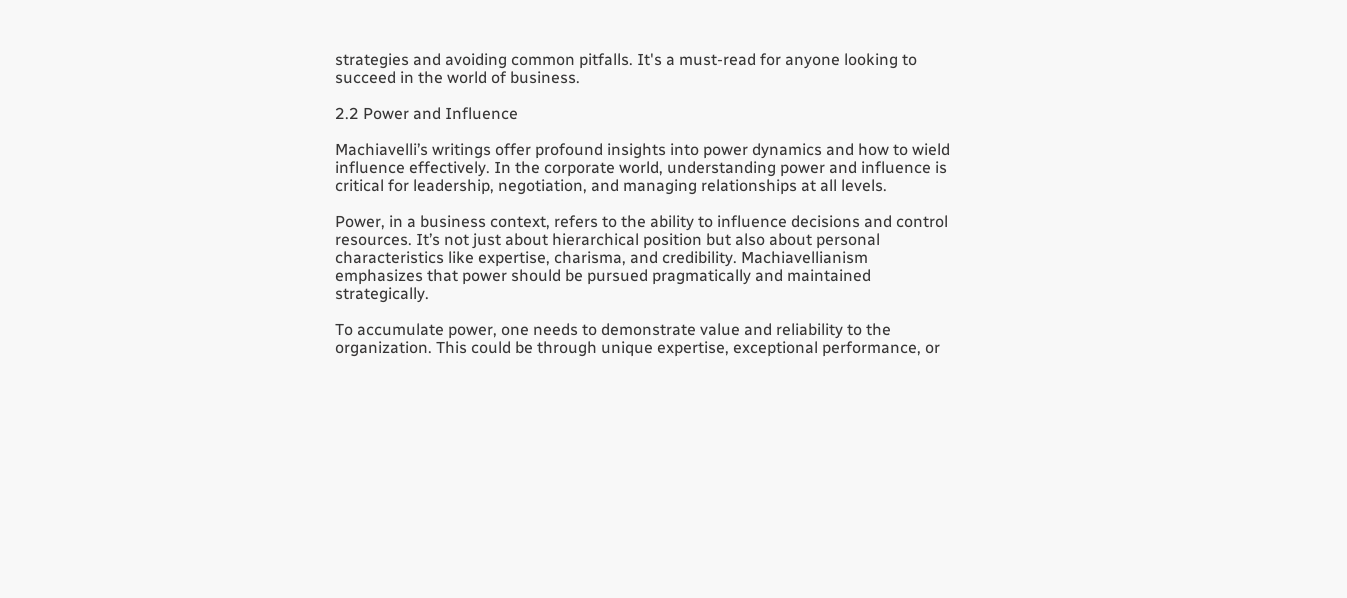strategies and avoiding common pitfalls. It's a must-read for anyone looking to succeed in the world of business.

2.2 Power and Influence

Machiavelli’s writings offer profound insights into power dynamics and how to wield influence effectively. In the corporate world, understanding power and influence is critical for leadership, negotiation, and managing relationships at all levels.

Power, in a business context, refers to the ability to influence decisions and control resources. It’s not just about hierarchical position but also about personal characteristics like expertise, charisma, and credibility. Machiavellianism emphasizes that power should be pursued pragmatically and maintained strategically.

To accumulate power, one needs to demonstrate value and reliability to the organization. This could be through unique expertise, exceptional performance, or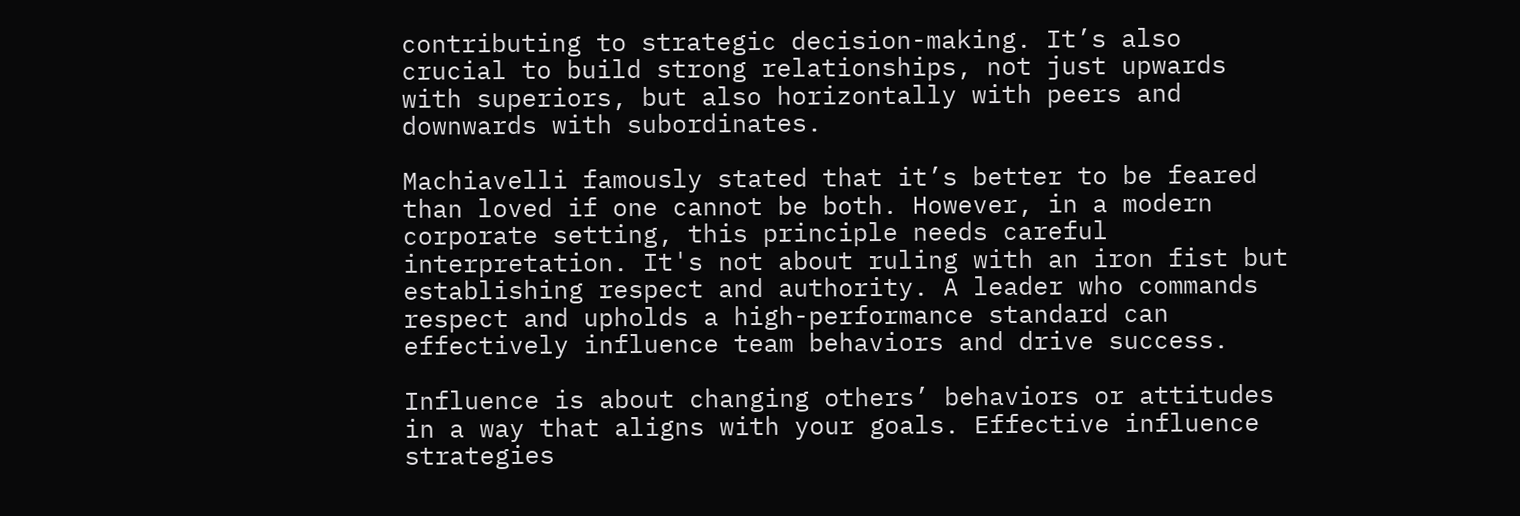contributing to strategic decision-making. It’s also crucial to build strong relationships, not just upwards with superiors, but also horizontally with peers and downwards with subordinates.

Machiavelli famously stated that it’s better to be feared than loved if one cannot be both. However, in a modern corporate setting, this principle needs careful interpretation. It's not about ruling with an iron fist but establishing respect and authority. A leader who commands respect and upholds a high-performance standard can effectively influence team behaviors and drive success.

Influence is about changing others’ behaviors or attitudes in a way that aligns with your goals. Effective influence strategies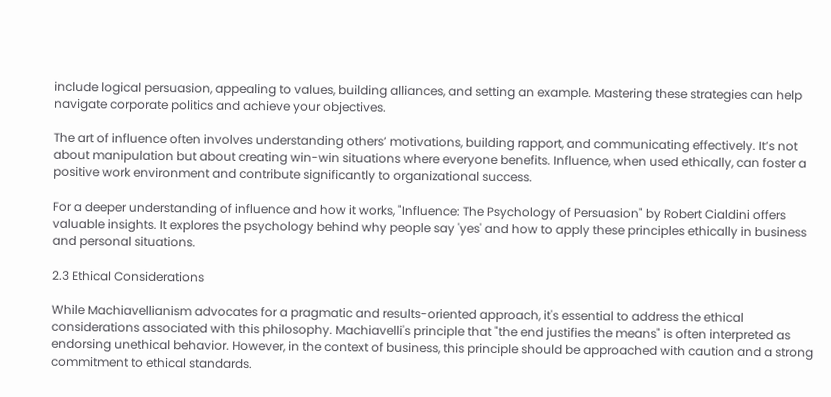include logical persuasion, appealing to values, building alliances, and setting an example. Mastering these strategies can help navigate corporate politics and achieve your objectives.

The art of influence often involves understanding others’ motivations, building rapport, and communicating effectively. It’s not about manipulation but about creating win-win situations where everyone benefits. Influence, when used ethically, can foster a positive work environment and contribute significantly to organizational success.

For a deeper understanding of influence and how it works, "Influence: The Psychology of Persuasion" by Robert Cialdini offers valuable insights. It explores the psychology behind why people say 'yes' and how to apply these principles ethically in business and personal situations.

2.3 Ethical Considerations

While Machiavellianism advocates for a pragmatic and results-oriented approach, it's essential to address the ethical considerations associated with this philosophy. Machiavelli's principle that "the end justifies the means" is often interpreted as endorsing unethical behavior. However, in the context of business, this principle should be approached with caution and a strong commitment to ethical standards.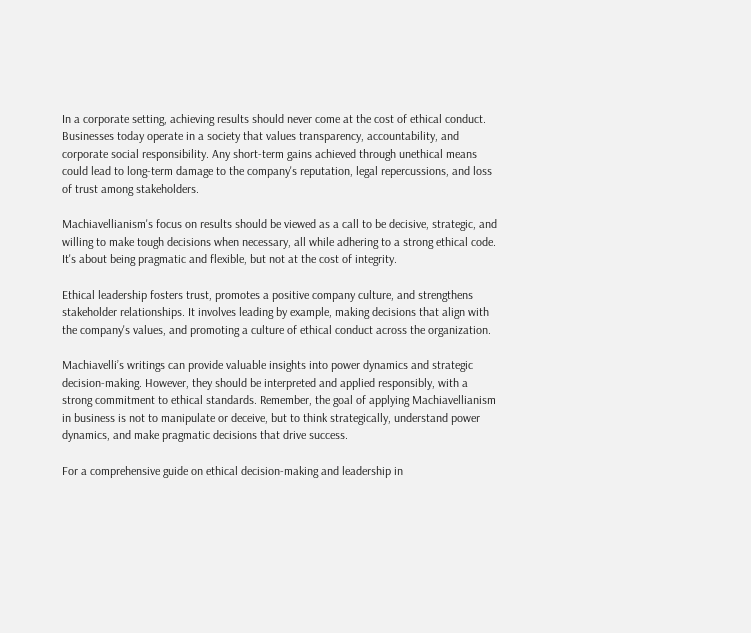In a corporate setting, achieving results should never come at the cost of ethical conduct. Businesses today operate in a society that values transparency, accountability, and corporate social responsibility. Any short-term gains achieved through unethical means could lead to long-term damage to the company's reputation, legal repercussions, and loss of trust among stakeholders.

Machiavellianism's focus on results should be viewed as a call to be decisive, strategic, and willing to make tough decisions when necessary, all while adhering to a strong ethical code. It's about being pragmatic and flexible, but not at the cost of integrity.

Ethical leadership fosters trust, promotes a positive company culture, and strengthens stakeholder relationships. It involves leading by example, making decisions that align with the company's values, and promoting a culture of ethical conduct across the organization.

Machiavelli’s writings can provide valuable insights into power dynamics and strategic decision-making. However, they should be interpreted and applied responsibly, with a strong commitment to ethical standards. Remember, the goal of applying Machiavellianism in business is not to manipulate or deceive, but to think strategically, understand power dynamics, and make pragmatic decisions that drive success.

For a comprehensive guide on ethical decision-making and leadership in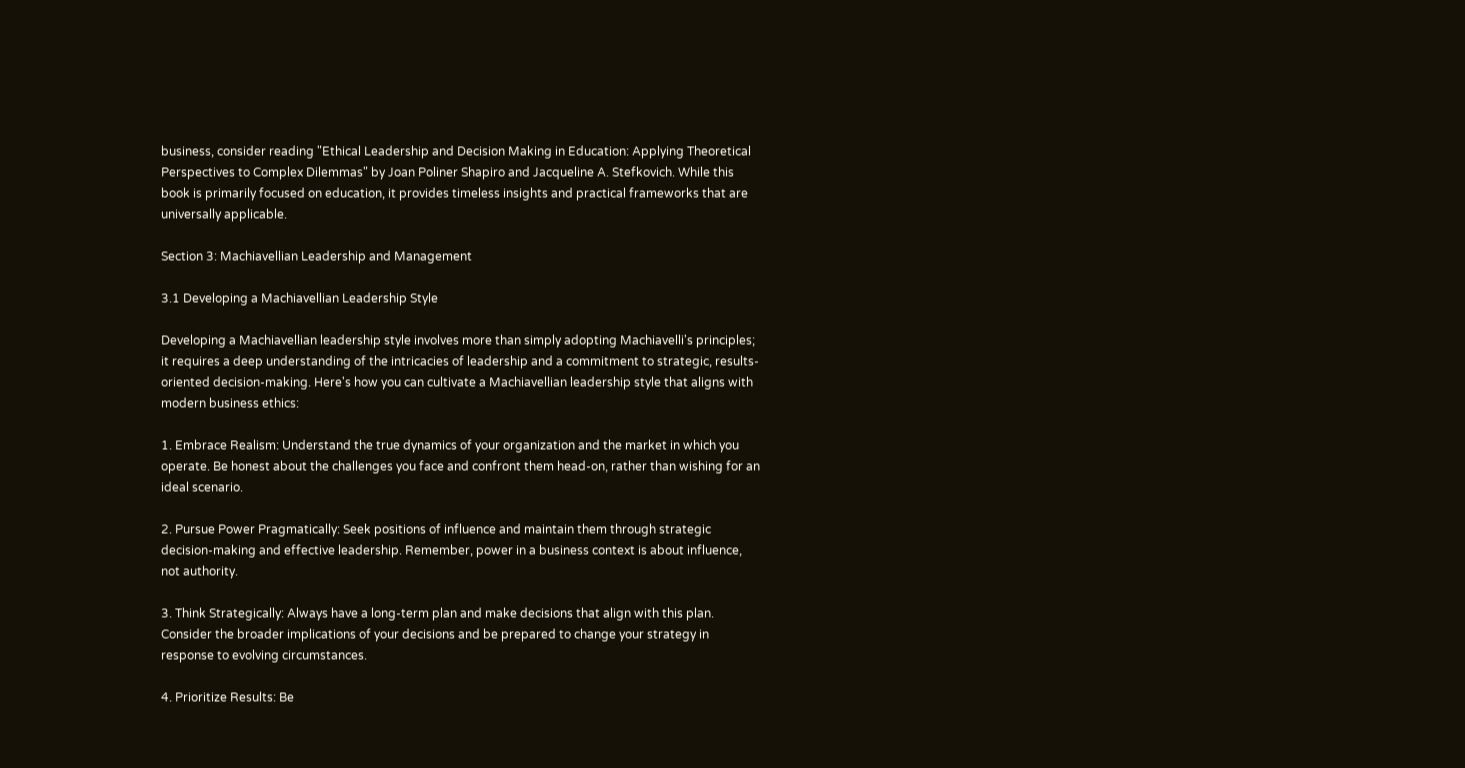business, consider reading "Ethical Leadership and Decision Making in Education: Applying Theoretical Perspectives to Complex Dilemmas" by Joan Poliner Shapiro and Jacqueline A. Stefkovich. While this book is primarily focused on education, it provides timeless insights and practical frameworks that are universally applicable.

Section 3: Machiavellian Leadership and Management

3.1 Developing a Machiavellian Leadership Style

Developing a Machiavellian leadership style involves more than simply adopting Machiavelli's principles; it requires a deep understanding of the intricacies of leadership and a commitment to strategic, results-oriented decision-making. Here's how you can cultivate a Machiavellian leadership style that aligns with modern business ethics:

1. Embrace Realism: Understand the true dynamics of your organization and the market in which you operate. Be honest about the challenges you face and confront them head-on, rather than wishing for an ideal scenario.

2. Pursue Power Pragmatically: Seek positions of influence and maintain them through strategic decision-making and effective leadership. Remember, power in a business context is about influence, not authority.

3. Think Strategically: Always have a long-term plan and make decisions that align with this plan. Consider the broader implications of your decisions and be prepared to change your strategy in response to evolving circumstances.

4. Prioritize Results: Be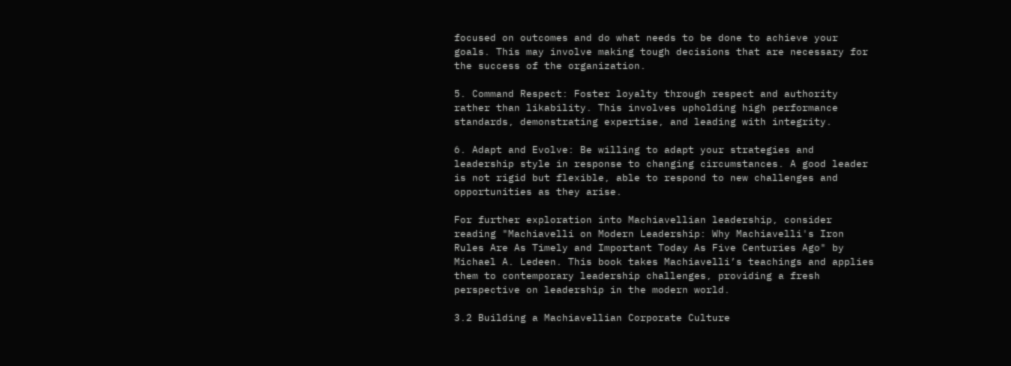focused on outcomes and do what needs to be done to achieve your goals. This may involve making tough decisions that are necessary for the success of the organization.

5. Command Respect: Foster loyalty through respect and authority rather than likability. This involves upholding high performance standards, demonstrating expertise, and leading with integrity.

6. Adapt and Evolve: Be willing to adapt your strategies and leadership style in response to changing circumstances. A good leader is not rigid but flexible, able to respond to new challenges and opportunities as they arise.

For further exploration into Machiavellian leadership, consider reading "Machiavelli on Modern Leadership: Why Machiavelli's Iron Rules Are As Timely and Important Today As Five Centuries Ago" by Michael A. Ledeen. This book takes Machiavelli’s teachings and applies them to contemporary leadership challenges, providing a fresh perspective on leadership in the modern world.

3.2 Building a Machiavellian Corporate Culture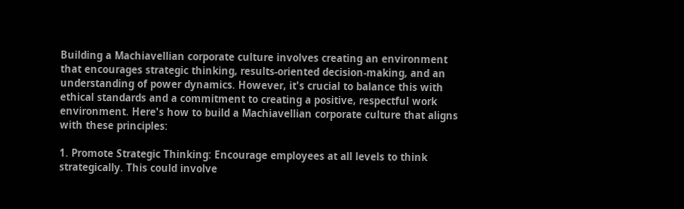Building a Machiavellian corporate culture involves creating an environment that encourages strategic thinking, results-oriented decision-making, and an understanding of power dynamics. However, it's crucial to balance this with ethical standards and a commitment to creating a positive, respectful work environment. Here's how to build a Machiavellian corporate culture that aligns with these principles:

1. Promote Strategic Thinking: Encourage employees at all levels to think strategically. This could involve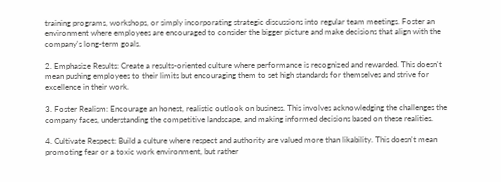training programs, workshops, or simply incorporating strategic discussions into regular team meetings. Foster an environment where employees are encouraged to consider the bigger picture and make decisions that align with the company's long-term goals.

2. Emphasize Results: Create a results-oriented culture where performance is recognized and rewarded. This doesn't mean pushing employees to their limits but encouraging them to set high standards for themselves and strive for excellence in their work.

3. Foster Realism: Encourage an honest, realistic outlook on business. This involves acknowledging the challenges the company faces, understanding the competitive landscape, and making informed decisions based on these realities.

4. Cultivate Respect: Build a culture where respect and authority are valued more than likability. This doesn't mean promoting fear or a toxic work environment, but rather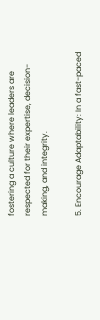fostering a culture where leaders are respected for their expertise, decision-making, and integrity.

5. Encourage Adaptability: In a fast-paced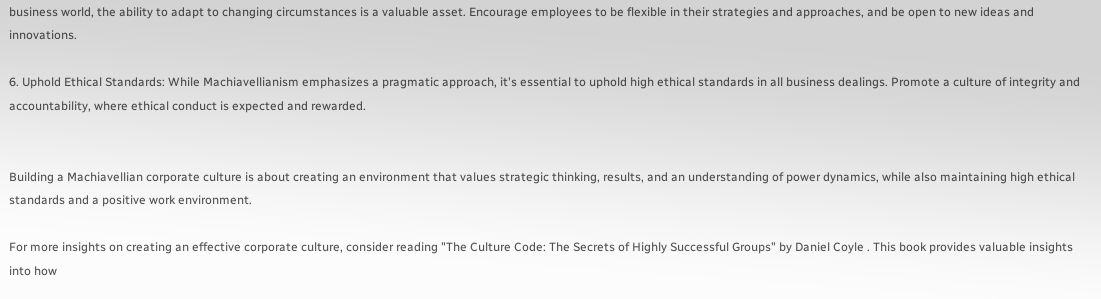business world, the ability to adapt to changing circumstances is a valuable asset. Encourage employees to be flexible in their strategies and approaches, and be open to new ideas and innovations.

6. Uphold Ethical Standards: While Machiavellianism emphasizes a pragmatic approach, it's essential to uphold high ethical standards in all business dealings. Promote a culture of integrity and accountability, where ethical conduct is expected and rewarded.


Building a Machiavellian corporate culture is about creating an environment that values strategic thinking, results, and an understanding of power dynamics, while also maintaining high ethical standards and a positive work environment.

For more insights on creating an effective corporate culture, consider reading "The Culture Code: The Secrets of Highly Successful Groups" by Daniel Coyle . This book provides valuable insights into how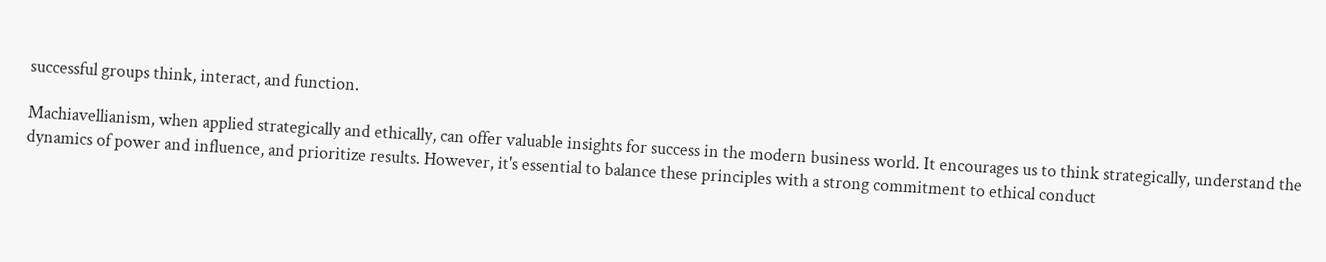successful groups think, interact, and function.

Machiavellianism, when applied strategically and ethically, can offer valuable insights for success in the modern business world. It encourages us to think strategically, understand the dynamics of power and influence, and prioritize results. However, it's essential to balance these principles with a strong commitment to ethical conduct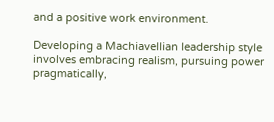and a positive work environment.

Developing a Machiavellian leadership style involves embracing realism, pursuing power pragmatically,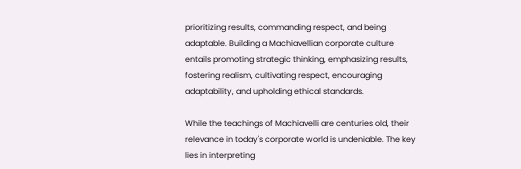prioritizing results, commanding respect, and being adaptable. Building a Machiavellian corporate culture entails promoting strategic thinking, emphasizing results, fostering realism, cultivating respect, encouraging adaptability, and upholding ethical standards.

While the teachings of Machiavelli are centuries old, their relevance in today's corporate world is undeniable. The key lies in interpreting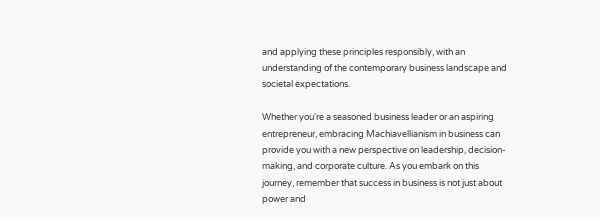and applying these principles responsibly, with an understanding of the contemporary business landscape and societal expectations.

Whether you're a seasoned business leader or an aspiring entrepreneur, embracing Machiavellianism in business can provide you with a new perspective on leadership, decision-making, and corporate culture. As you embark on this journey, remember that success in business is not just about power and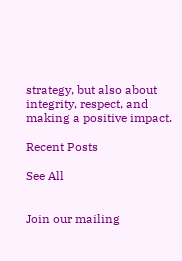strategy, but also about integrity, respect, and making a positive impact.

Recent Posts

See All


Join our mailing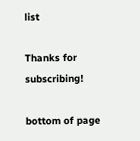list

Thanks for subscribing!

bottom of page